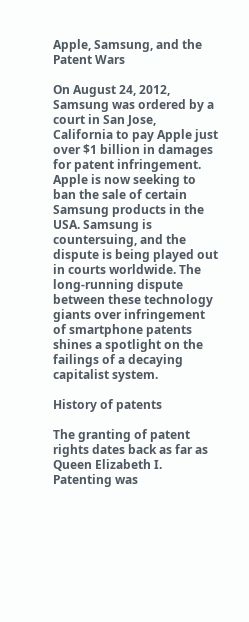Apple, Samsung, and the Patent Wars

On August 24, 2012, Samsung was ordered by a court in San Jose, California to pay Apple just over $1 billion in damages for patent infringement. Apple is now seeking to ban the sale of certain Samsung products in the USA. Samsung is countersuing, and the dispute is being played out in courts worldwide. The long-running dispute between these technology giants over infringement of smartphone patents shines a spotlight on the failings of a decaying capitalist system.

History of patents

The granting of patent rights dates back as far as Queen Elizabeth I. Patenting was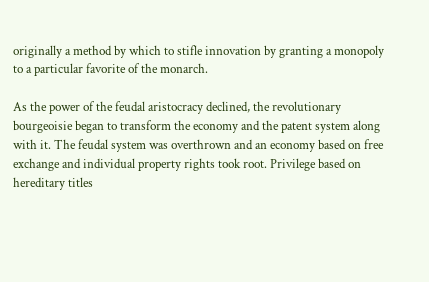originally a method by which to stifle innovation by granting a monopoly to a particular favorite of the monarch.

As the power of the feudal aristocracy declined, the revolutionary bourgeoisie began to transform the economy and the patent system along with it. The feudal system was overthrown and an economy based on free exchange and individual property rights took root. Privilege based on hereditary titles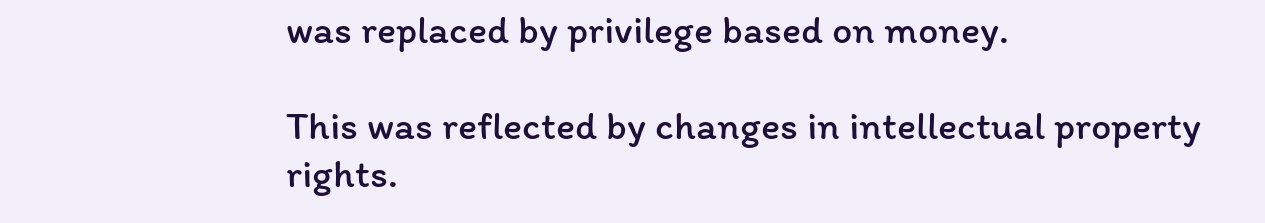was replaced by privilege based on money.

This was reflected by changes in intellectual property rights.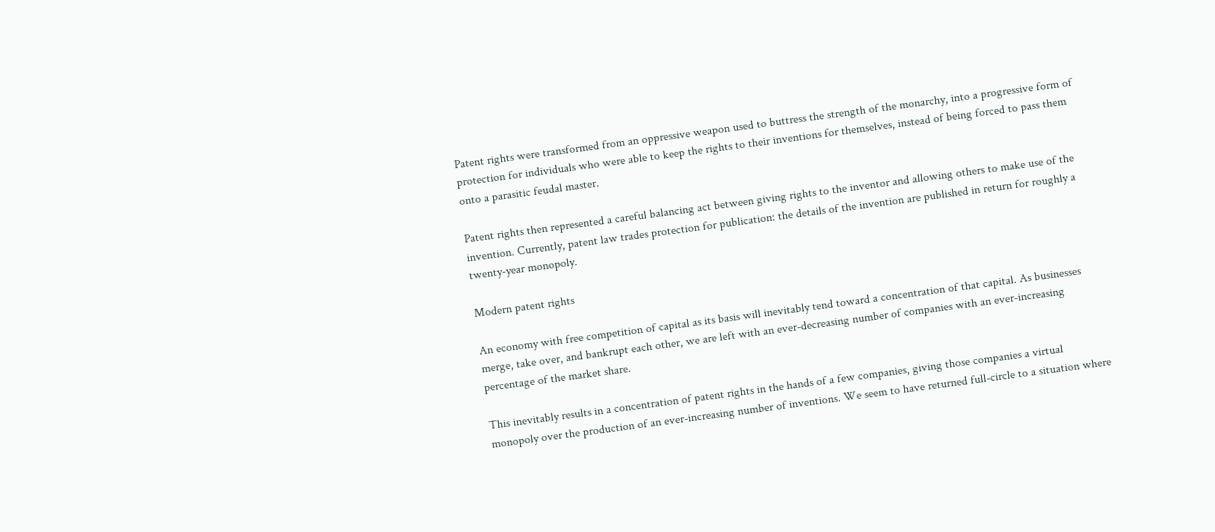Patent rights were transformed from an oppressive weapon used to buttress the strength of the monarchy, into a progressive form of protection for individuals who were able to keep the rights to their inventions for themselves, instead of being forced to pass them onto a parasitic feudal master.

Patent rights then represented a careful balancing act between giving rights to the inventor and allowing others to make use of the invention. Currently, patent law trades protection for publication: the details of the invention are published in return for roughly a twenty-year monopoly.

Modern patent rights

An economy with free competition of capital as its basis will inevitably tend toward a concentration of that capital. As businesses merge, take over, and bankrupt each other, we are left with an ever-decreasing number of companies with an ever-increasing percentage of the market share.

This inevitably results in a concentration of patent rights in the hands of a few companies, giving those companies a virtual monopoly over the production of an ever-increasing number of inventions. We seem to have returned full-circle to a situation where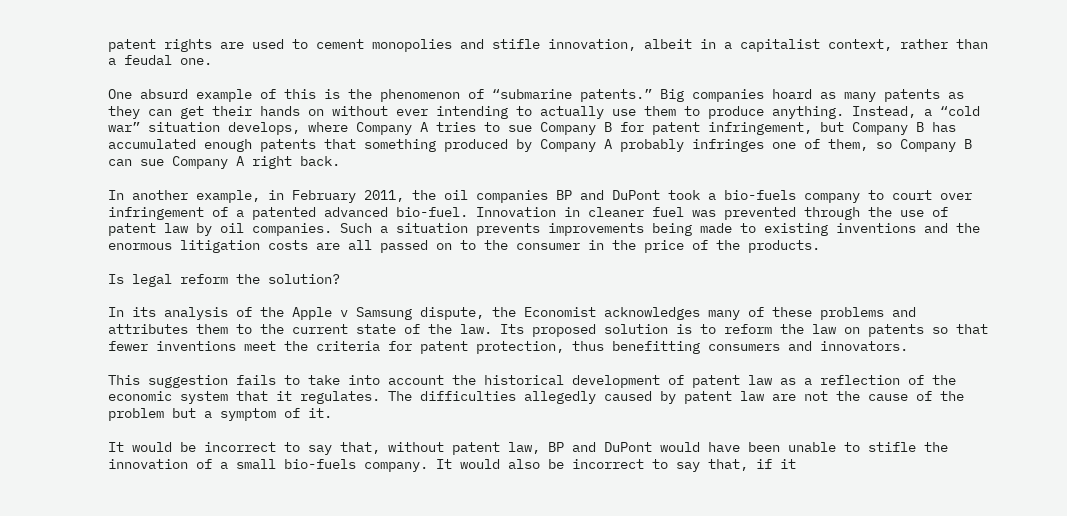patent rights are used to cement monopolies and stifle innovation, albeit in a capitalist context, rather than a feudal one.

One absurd example of this is the phenomenon of “submarine patents.” Big companies hoard as many patents as they can get their hands on without ever intending to actually use them to produce anything. Instead, a “cold war” situation develops, where Company A tries to sue Company B for patent infringement, but Company B has accumulated enough patents that something produced by Company A probably infringes one of them, so Company B can sue Company A right back.

In another example, in February 2011, the oil companies BP and DuPont took a bio-fuels company to court over infringement of a patented advanced bio-fuel. Innovation in cleaner fuel was prevented through the use of patent law by oil companies. Such a situation prevents improvements being made to existing inventions and the enormous litigation costs are all passed on to the consumer in the price of the products.

Is legal reform the solution?

In its analysis of the Apple v Samsung dispute, the Economist acknowledges many of these problems and attributes them to the current state of the law. Its proposed solution is to reform the law on patents so that fewer inventions meet the criteria for patent protection, thus benefitting consumers and innovators.

This suggestion fails to take into account the historical development of patent law as a reflection of the economic system that it regulates. The difficulties allegedly caused by patent law are not the cause of the problem but a symptom of it.

It would be incorrect to say that, without patent law, BP and DuPont would have been unable to stifle the innovation of a small bio-fuels company. It would also be incorrect to say that, if it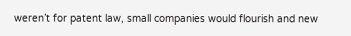weren’t for patent law, small companies would flourish and new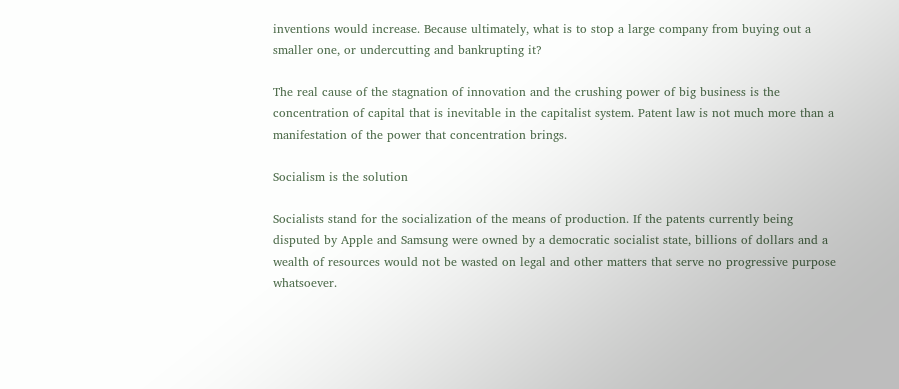inventions would increase. Because ultimately, what is to stop a large company from buying out a smaller one, or undercutting and bankrupting it?

The real cause of the stagnation of innovation and the crushing power of big business is the concentration of capital that is inevitable in the capitalist system. Patent law is not much more than a manifestation of the power that concentration brings.

Socialism is the solution

Socialists stand for the socialization of the means of production. If the patents currently being disputed by Apple and Samsung were owned by a democratic socialist state, billions of dollars and a wealth of resources would not be wasted on legal and other matters that serve no progressive purpose whatsoever.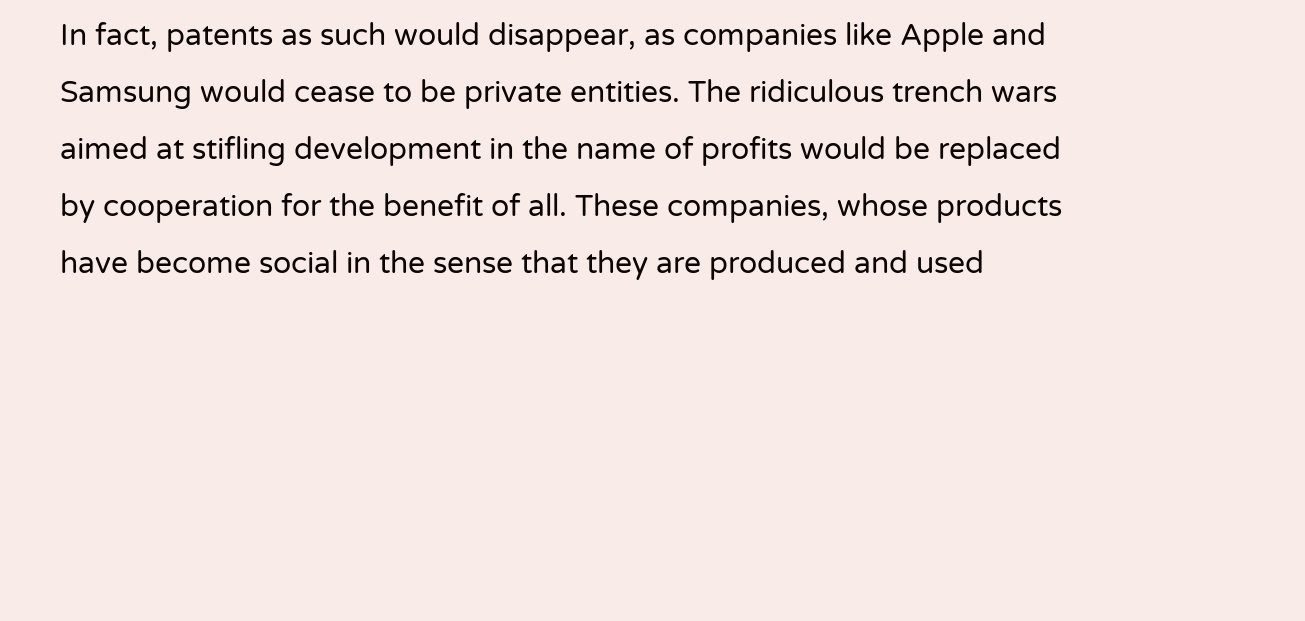In fact, patents as such would disappear, as companies like Apple and Samsung would cease to be private entities. The ridiculous trench wars aimed at stifling development in the name of profits would be replaced by cooperation for the benefit of all. These companies, whose products have become social in the sense that they are produced and used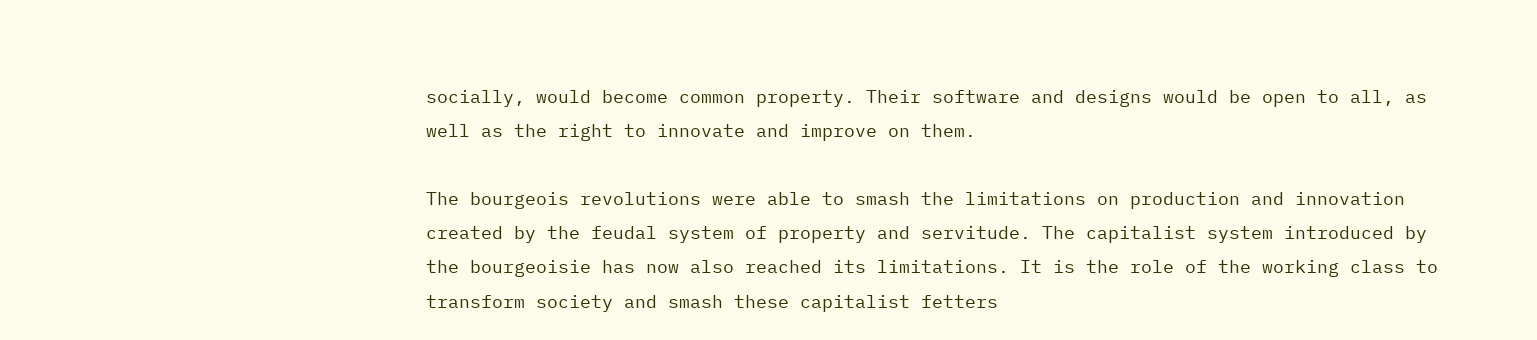socially, would become common property. Their software and designs would be open to all, as well as the right to innovate and improve on them.

The bourgeois revolutions were able to smash the limitations on production and innovation created by the feudal system of property and servitude. The capitalist system introduced by the bourgeoisie has now also reached its limitations. It is the role of the working class to transform society and smash these capitalist fetters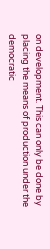on development. This can only be done by placing the means of production under the democratic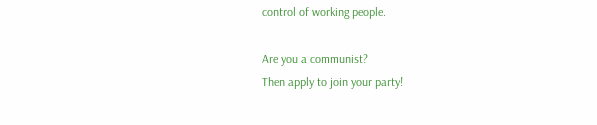control of working people.

Are you a communist?
Then apply to join your party!